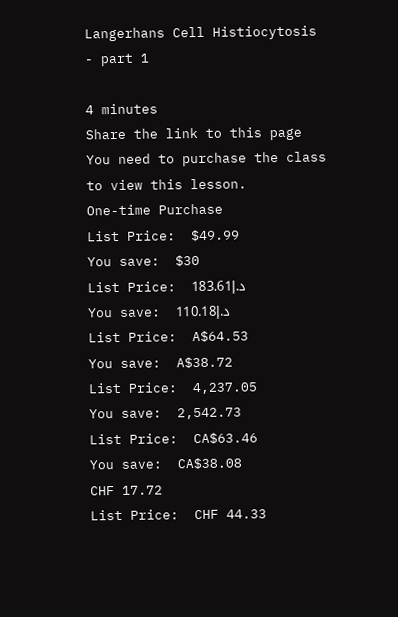Langerhans Cell Histiocytosis - part 1

4 minutes
Share the link to this page
You need to purchase the class to view this lesson.
One-time Purchase
List Price:  $49.99
You save:  $30
List Price:  د.إ183.61
You save:  د.إ110.18
List Price:  A$64.53
You save:  A$38.72
List Price:  4,237.05
You save:  2,542.73
List Price:  CA$63.46
You save:  CA$38.08
CHF 17.72
List Price:  CHF 44.33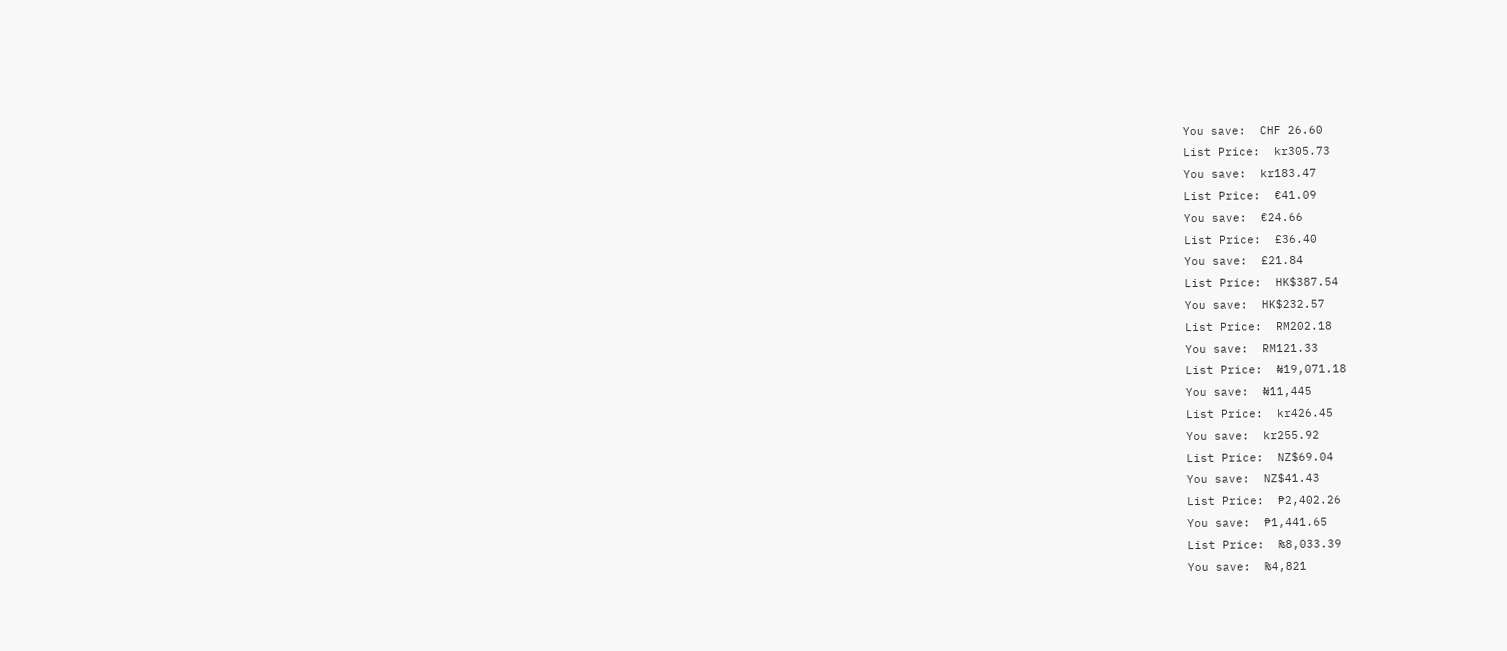You save:  CHF 26.60
List Price:  kr305.73
You save:  kr183.47
List Price:  €41.09
You save:  €24.66
List Price:  £36.40
You save:  £21.84
List Price:  HK$387.54
You save:  HK$232.57
List Price:  RM202.18
You save:  RM121.33
List Price:  ₦19,071.18
You save:  ₦11,445
List Price:  kr426.45
You save:  kr255.92
List Price:  NZ$69.04
You save:  NZ$41.43
List Price:  ₱2,402.26
You save:  ₱1,441.65
List Price:  ₨8,033.39
You save:  ₨4,821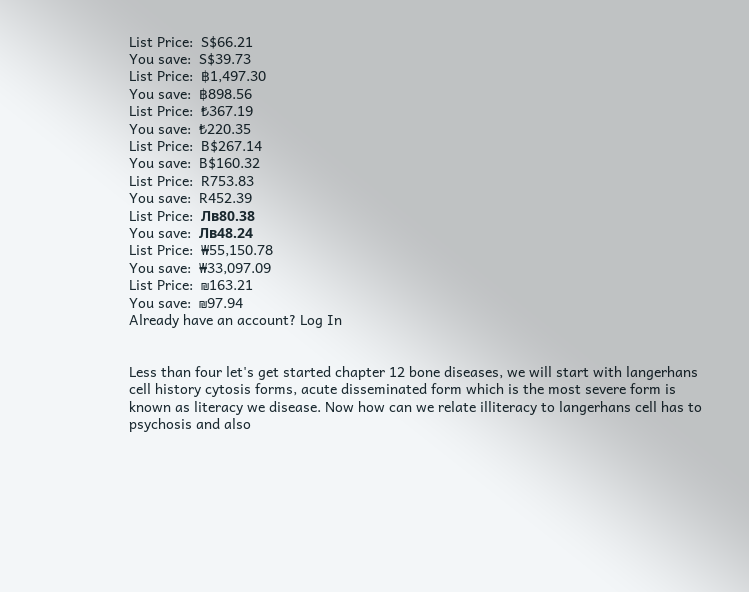List Price:  S$66.21
You save:  S$39.73
List Price:  ฿1,497.30
You save:  ฿898.56
List Price:  ₺367.19
You save:  ₺220.35
List Price:  B$267.14
You save:  B$160.32
List Price:  R753.83
You save:  R452.39
List Price:  Лв80.38
You save:  Лв48.24
List Price:  ₩55,150.78
You save:  ₩33,097.09
List Price:  ₪163.21
You save:  ₪97.94
Already have an account? Log In


Less than four let's get started chapter 12 bone diseases, we will start with langerhans cell history cytosis forms, acute disseminated form which is the most severe form is known as literacy we disease. Now how can we relate illiteracy to langerhans cell has to psychosis and also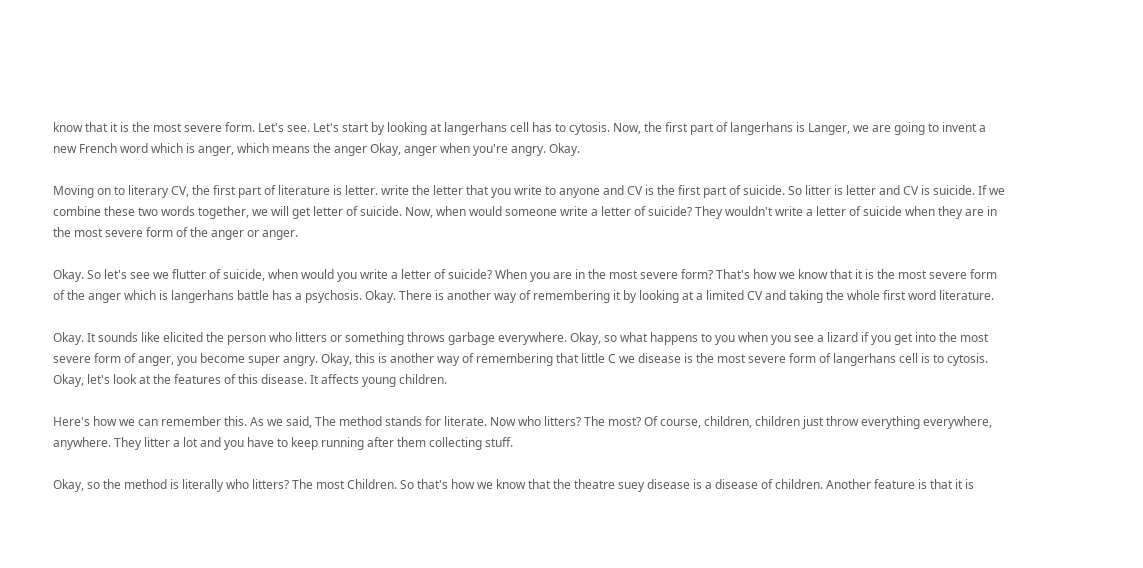know that it is the most severe form. Let's see. Let's start by looking at langerhans cell has to cytosis. Now, the first part of langerhans is Langer, we are going to invent a new French word which is anger, which means the anger Okay, anger when you're angry. Okay.

Moving on to literary CV, the first part of literature is letter. write the letter that you write to anyone and CV is the first part of suicide. So litter is letter and CV is suicide. If we combine these two words together, we will get letter of suicide. Now, when would someone write a letter of suicide? They wouldn't write a letter of suicide when they are in the most severe form of the anger or anger.

Okay. So let's see we flutter of suicide, when would you write a letter of suicide? When you are in the most severe form? That's how we know that it is the most severe form of the anger which is langerhans battle has a psychosis. Okay. There is another way of remembering it by looking at a limited CV and taking the whole first word literature.

Okay. It sounds like elicited the person who litters or something throws garbage everywhere. Okay, so what happens to you when you see a lizard if you get into the most severe form of anger, you become super angry. Okay, this is another way of remembering that little C we disease is the most severe form of langerhans cell is to cytosis. Okay, let's look at the features of this disease. It affects young children.

Here's how we can remember this. As we said, The method stands for literate. Now who litters? The most? Of course, children, children just throw everything everywhere, anywhere. They litter a lot and you have to keep running after them collecting stuff.

Okay, so the method is literally who litters? The most Children. So that's how we know that the theatre suey disease is a disease of children. Another feature is that it is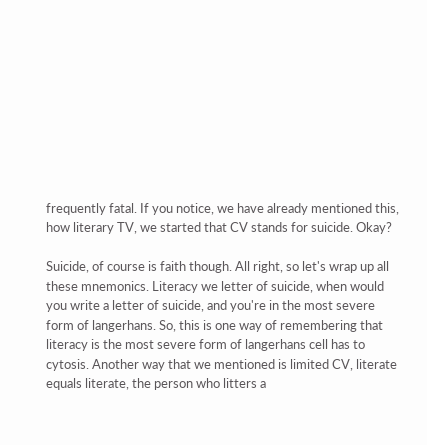frequently fatal. If you notice, we have already mentioned this, how literary TV, we started that CV stands for suicide. Okay?

Suicide, of course is faith though. All right, so let's wrap up all these mnemonics. Literacy we letter of suicide, when would you write a letter of suicide, and you're in the most severe form of langerhans. So, this is one way of remembering that literacy is the most severe form of langerhans cell has to cytosis. Another way that we mentioned is limited CV, literate equals literate, the person who litters a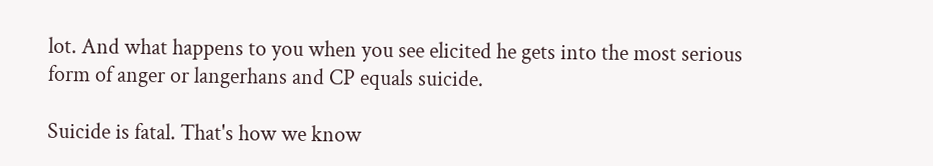lot. And what happens to you when you see elicited he gets into the most serious form of anger or langerhans and CP equals suicide.

Suicide is fatal. That's how we know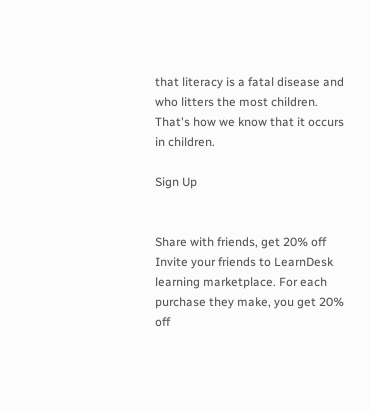that literacy is a fatal disease and who litters the most children. That's how we know that it occurs in children.

Sign Up


Share with friends, get 20% off
Invite your friends to LearnDesk learning marketplace. For each purchase they make, you get 20% off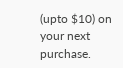(upto $10) on your next purchase.